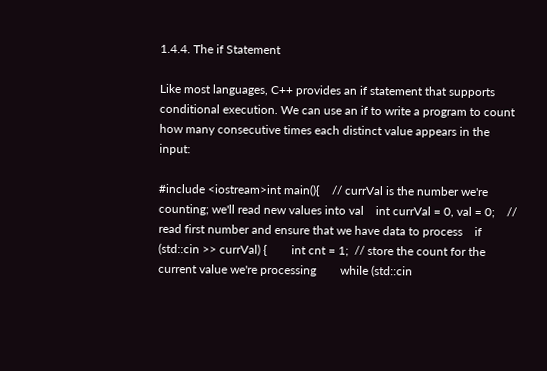1.4.4. The if Statement

Like most languages, C++ provides an if statement that supports conditional execution. We can use an if to write a program to count how many consecutive times each distinct value appears in the input:

#include <iostream>int main(){    // currVal is the number we're counting; we'll read new values into val    int currVal = 0, val = 0;    // read first number and ensure that we have data to process    if (std::cin >> currVal) {        int cnt = 1;  // store the count for the current value we're processing        while (std::cin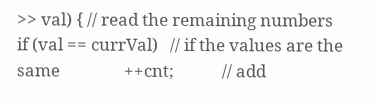>> val) { // read the remaining numbers            if (val == currVal)   // if the values are the same                ++cnt;            // add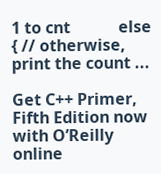1 to cnt            else { // otherwise, print the count ...

Get C++ Primer, Fifth Edition now with O’Reilly online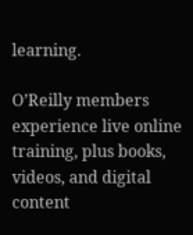learning.

O’Reilly members experience live online training, plus books, videos, and digital content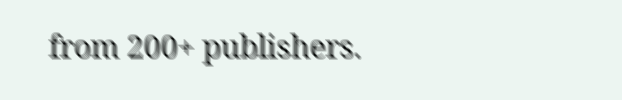from 200+ publishers.